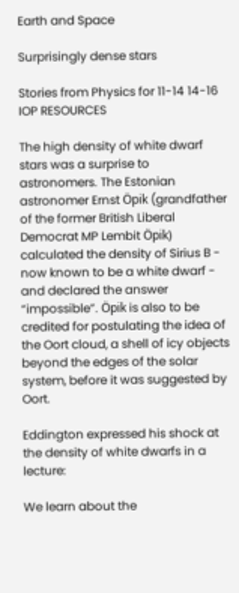Earth and Space

Surprisingly dense stars

Stories from Physics for 11-14 14-16 IOP RESOURCES

The high density of white dwarf stars was a surprise to astronomers. The Estonian astronomer Ernst Öpik (grandfather of the former British Liberal Democrat MP Lembit Öpik) calculated the density of Sirius B - now known to be a white dwarf - and declared the answer “impossible”. Öpik is also to be credited for postulating the idea of the Oort cloud, a shell of icy objects beyond the edges of the solar system, before it was suggested by Oort.

Eddington expressed his shock at the density of white dwarfs in a lecture:

We learn about the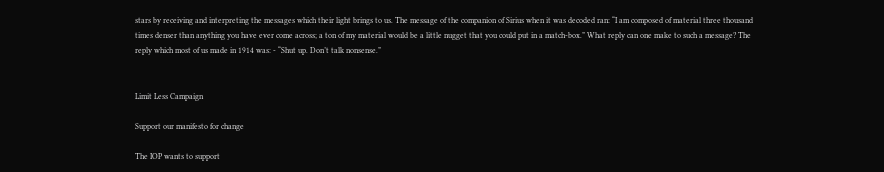stars by receiving and interpreting the messages which their light brings to us. The message of the companion of Sirius when it was decoded ran: “I am composed of material three thousand times denser than anything you have ever come across; a ton of my material would be a little nugget that you could put in a match-box.” What reply can one make to such a message? The reply which most of us made in 1914 was: - “Shut up. Don’t talk nonsense.”


Limit Less Campaign

Support our manifesto for change

The IOP wants to support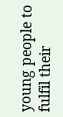young people to fulfil their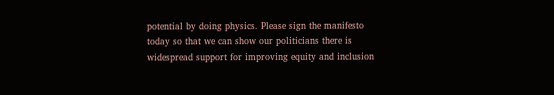potential by doing physics. Please sign the manifesto today so that we can show our politicians there is widespread support for improving equity and inclusion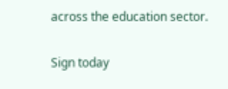across the education sector.

Sign today